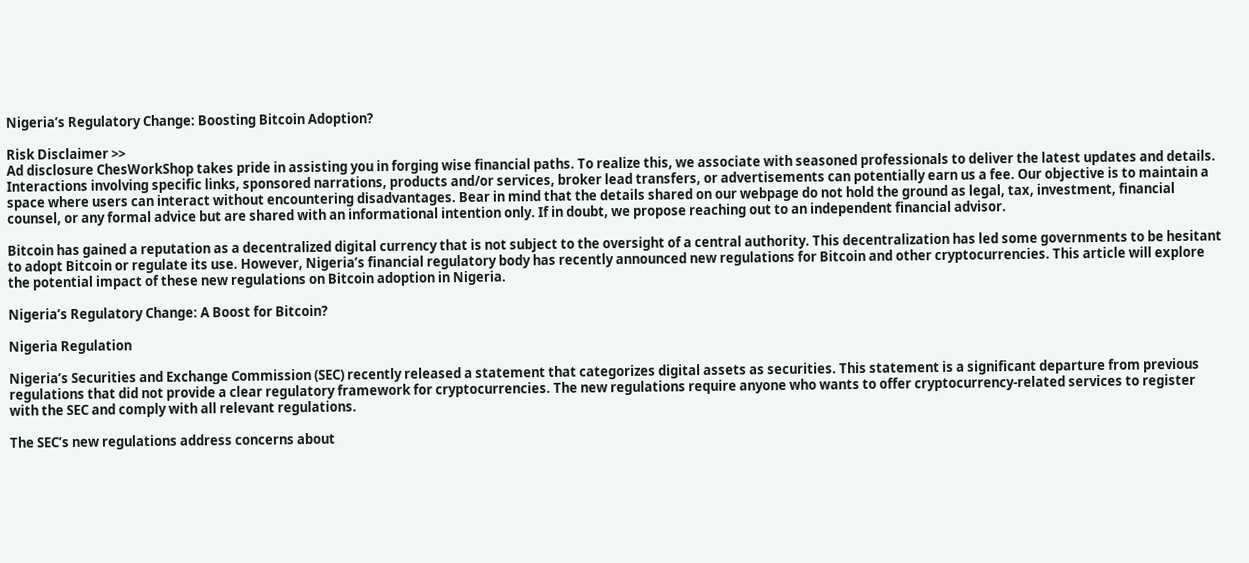Nigeria’s Regulatory Change: Boosting Bitcoin Adoption?

Risk Disclaimer >>
Ad disclosure ChesWorkShop takes pride in assisting you in forging wise financial paths. To realize this, we associate with seasoned professionals to deliver the latest updates and details. Interactions involving specific links, sponsored narrations, products and/or services, broker lead transfers, or advertisements can potentially earn us a fee. Our objective is to maintain a space where users can interact without encountering disadvantages. Bear in mind that the details shared on our webpage do not hold the ground as legal, tax, investment, financial counsel, or any formal advice but are shared with an informational intention only. If in doubt, we propose reaching out to an independent financial advisor.

Bitcoin has gained a reputation as a decentralized digital currency that is not subject to the oversight of a central authority. This decentralization has led some governments to be hesitant to adopt Bitcoin or regulate its use. However, Nigeria’s financial regulatory body has recently announced new regulations for Bitcoin and other cryptocurrencies. This article will explore the potential impact of these new regulations on Bitcoin adoption in Nigeria.

Nigeria’s Regulatory Change: A Boost for Bitcoin?

Nigeria Regulation

Nigeria’s Securities and Exchange Commission (SEC) recently released a statement that categorizes digital assets as securities. This statement is a significant departure from previous regulations that did not provide a clear regulatory framework for cryptocurrencies. The new regulations require anyone who wants to offer cryptocurrency-related services to register with the SEC and comply with all relevant regulations.

The SEC’s new regulations address concerns about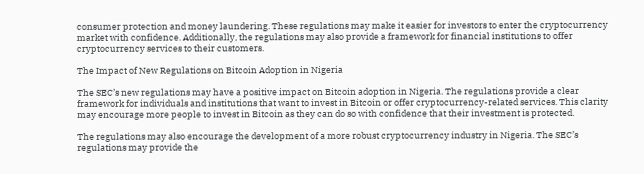consumer protection and money laundering. These regulations may make it easier for investors to enter the cryptocurrency market with confidence. Additionally, the regulations may also provide a framework for financial institutions to offer cryptocurrency services to their customers.

The Impact of New Regulations on Bitcoin Adoption in Nigeria

The SEC’s new regulations may have a positive impact on Bitcoin adoption in Nigeria. The regulations provide a clear framework for individuals and institutions that want to invest in Bitcoin or offer cryptocurrency-related services. This clarity may encourage more people to invest in Bitcoin as they can do so with confidence that their investment is protected.

The regulations may also encourage the development of a more robust cryptocurrency industry in Nigeria. The SEC’s regulations may provide the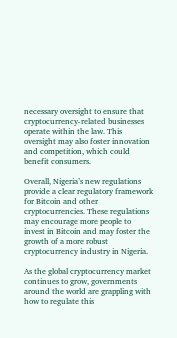necessary oversight to ensure that cryptocurrency-related businesses operate within the law. This oversight may also foster innovation and competition, which could benefit consumers.

Overall, Nigeria’s new regulations provide a clear regulatory framework for Bitcoin and other cryptocurrencies. These regulations may encourage more people to invest in Bitcoin and may foster the growth of a more robust cryptocurrency industry in Nigeria.

As the global cryptocurrency market continues to grow, governments around the world are grappling with how to regulate this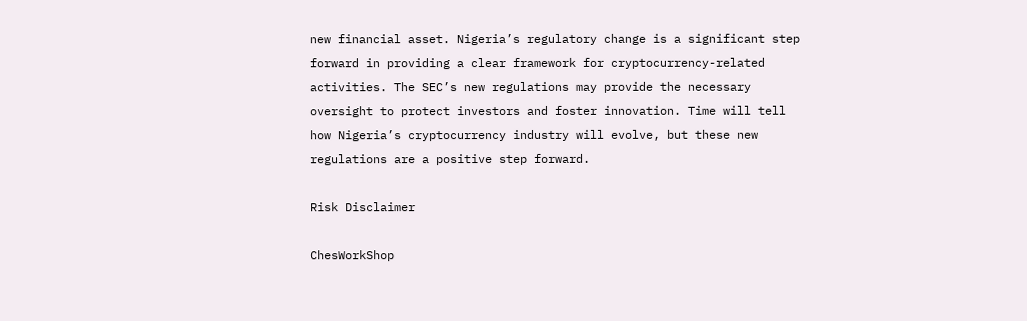new financial asset. Nigeria’s regulatory change is a significant step forward in providing a clear framework for cryptocurrency-related activities. The SEC’s new regulations may provide the necessary oversight to protect investors and foster innovation. Time will tell how Nigeria’s cryptocurrency industry will evolve, but these new regulations are a positive step forward.

Risk Disclaimer

ChesWorkShop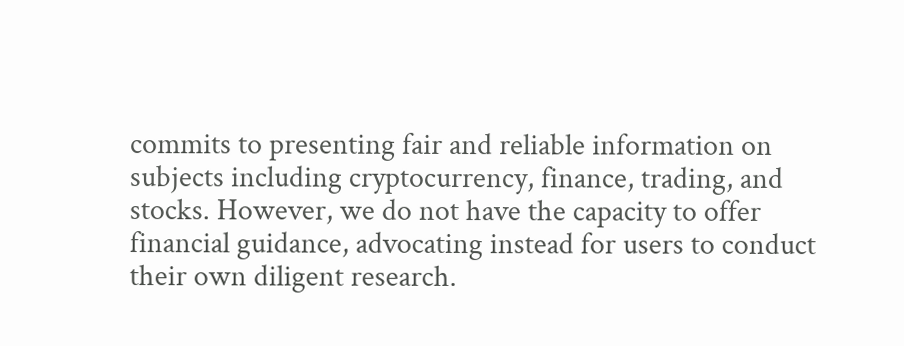commits to presenting fair and reliable information on subjects including cryptocurrency, finance, trading, and stocks. However, we do not have the capacity to offer financial guidance, advocating instead for users to conduct their own diligent research.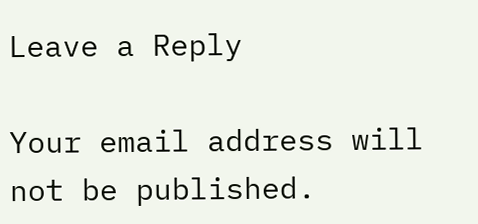Leave a Reply

Your email address will not be published.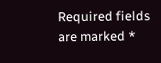Required fields are marked *